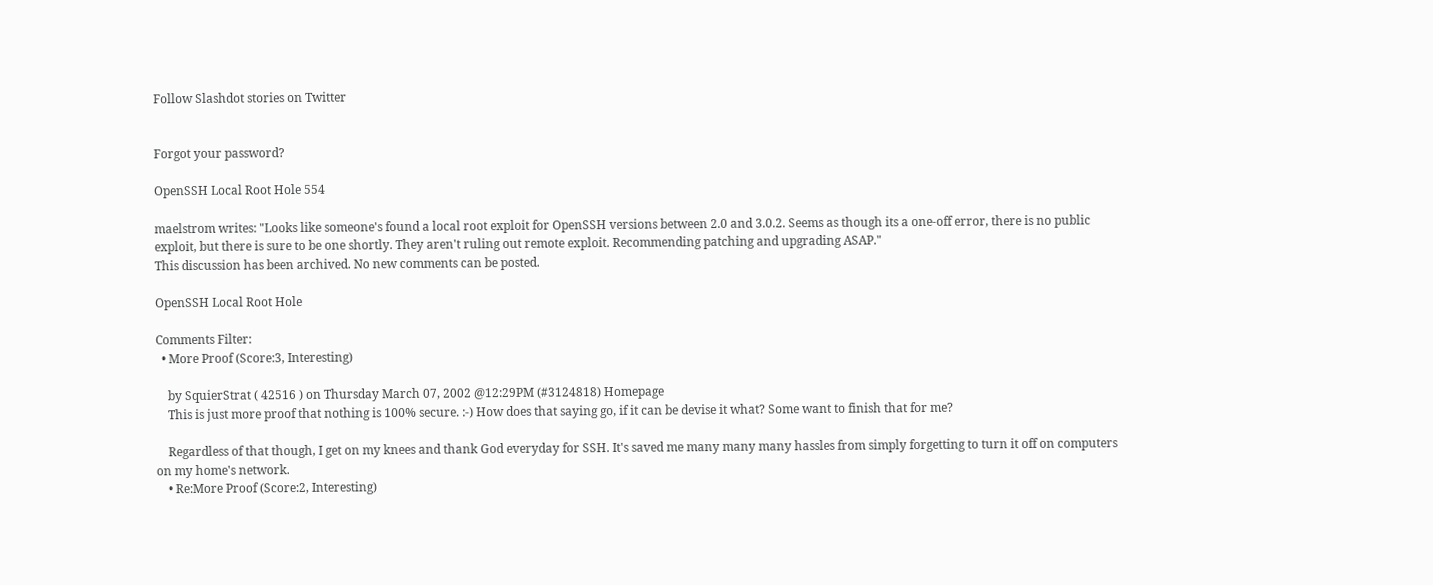Follow Slashdot stories on Twitter


Forgot your password?

OpenSSH Local Root Hole 554

maelstrom writes: "Looks like someone's found a local root exploit for OpenSSH versions between 2.0 and 3.0.2. Seems as though its a one-off error, there is no public exploit, but there is sure to be one shortly. They aren't ruling out remote exploit. Recommending patching and upgrading ASAP."
This discussion has been archived. No new comments can be posted.

OpenSSH Local Root Hole

Comments Filter:
  • More Proof (Score:3, Interesting)

    by SquierStrat ( 42516 ) on Thursday March 07, 2002 @12:29PM (#3124818) Homepage
    This is just more proof that nothing is 100% secure. :-) How does that saying go, if it can be devise it what? Some want to finish that for me?

    Regardless of that though, I get on my knees and thank God everyday for SSH. It's saved me many many many hassles from simply forgetting to turn it off on computers on my home's network.
    • Re:More Proof (Score:2, Interesting)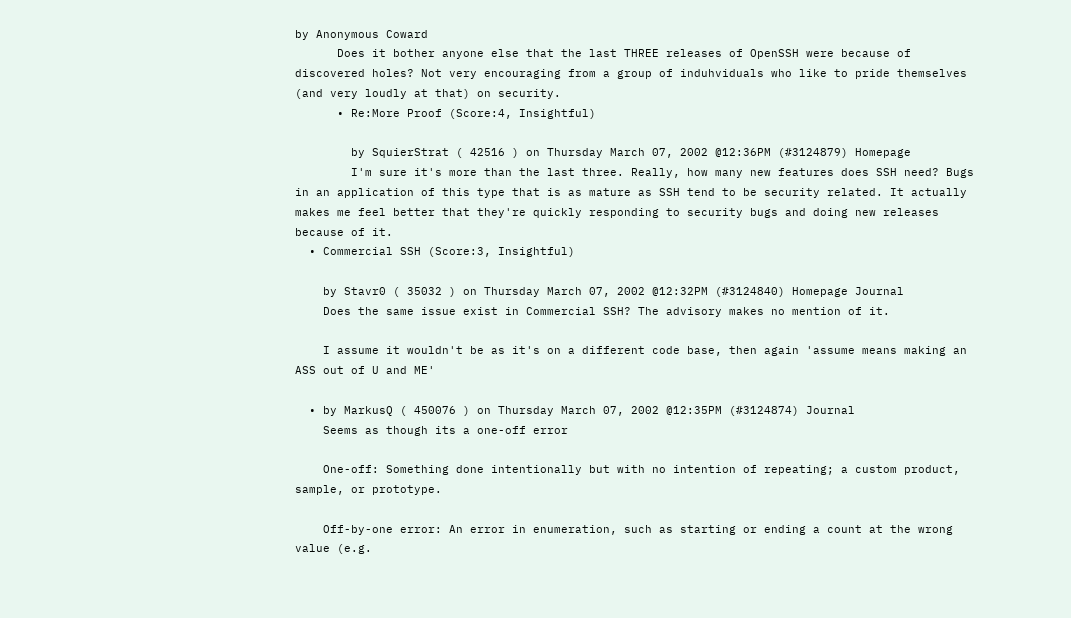by Anonymous Coward
      Does it bother anyone else that the last THREE releases of OpenSSH were because of discovered holes? Not very encouraging from a group of induhviduals who like to pride themselves (and very loudly at that) on security.
      • Re:More Proof (Score:4, Insightful)

        by SquierStrat ( 42516 ) on Thursday March 07, 2002 @12:36PM (#3124879) Homepage
        I'm sure it's more than the last three. Really, how many new features does SSH need? Bugs in an application of this type that is as mature as SSH tend to be security related. It actually makes me feel better that they're quickly responding to security bugs and doing new releases because of it.
  • Commercial SSH (Score:3, Insightful)

    by Stavr0 ( 35032 ) on Thursday March 07, 2002 @12:32PM (#3124840) Homepage Journal
    Does the same issue exist in Commercial SSH? The advisory makes no mention of it.

    I assume it wouldn't be as it's on a different code base, then again 'assume means making an ASS out of U and ME'

  • by MarkusQ ( 450076 ) on Thursday March 07, 2002 @12:35PM (#3124874) Journal
    Seems as though its a one-off error

    One-off: Something done intentionally but with no intention of repeating; a custom product, sample, or prototype.

    Off-by-one error: An error in enumeration, such as starting or ending a count at the wrong value (e.g.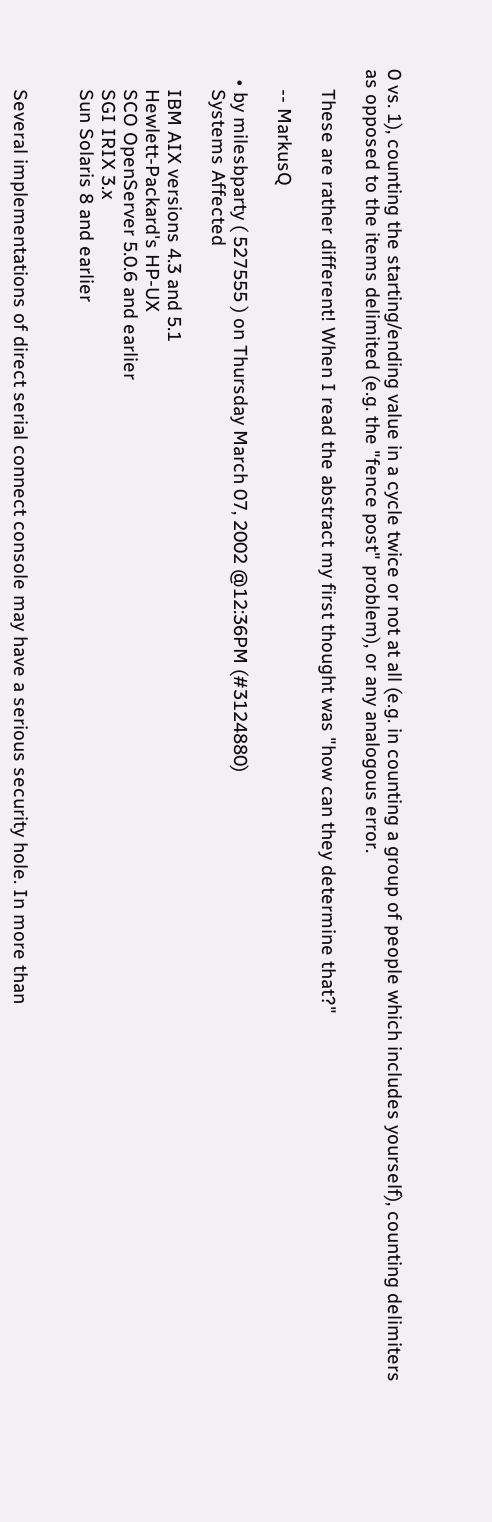0 vs. 1), counting the starting/ending value in a cycle twice or not at all (e.g. in counting a group of people which includes yourself), counting delimiters as opposed to the items delimited (e.g. the "fence post" problem), or any analogous error.

    These are rather different! When I read the abstract my first thought was "how can they determine that?"

    -- MarkusQ

  • by milesbparty ( 527555 ) on Thursday March 07, 2002 @12:36PM (#3124880)
    Systems Affected

    IBM AIX versions 4.3 and 5.1
    Hewlett-Packard's HP-UX
    SCO OpenServer 5.0.6 and earlier
    SGI IRIX 3.x
    Sun Solaris 8 and earlier


    Several implementations of direct serial connect console may have a serious security hole. In more than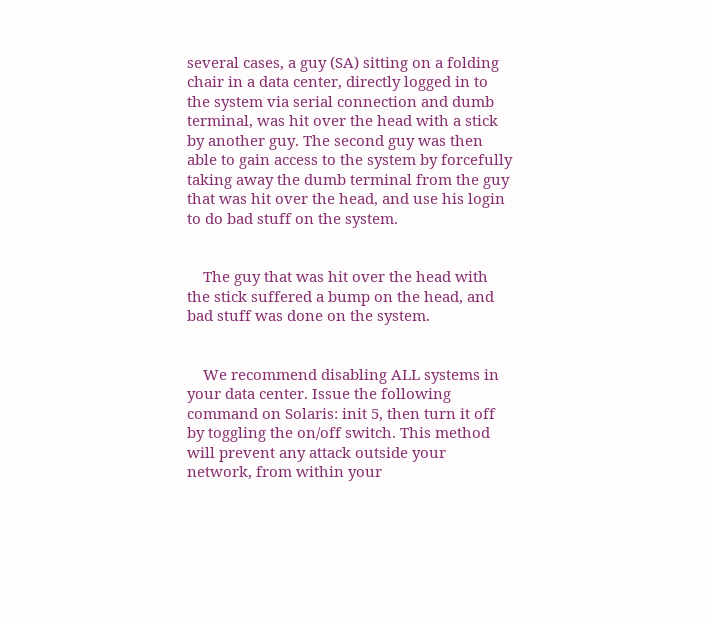several cases, a guy (SA) sitting on a folding chair in a data center, directly logged in to the system via serial connection and dumb terminal, was hit over the head with a stick by another guy. The second guy was then able to gain access to the system by forcefully taking away the dumb terminal from the guy that was hit over the head, and use his login to do bad stuff on the system.


    The guy that was hit over the head with the stick suffered a bump on the head, and bad stuff was done on the system.


    We recommend disabling ALL systems in your data center. Issue the following command on Solaris: init 5, then turn it off by toggling the on/off switch. This method will prevent any attack outside your network, from within your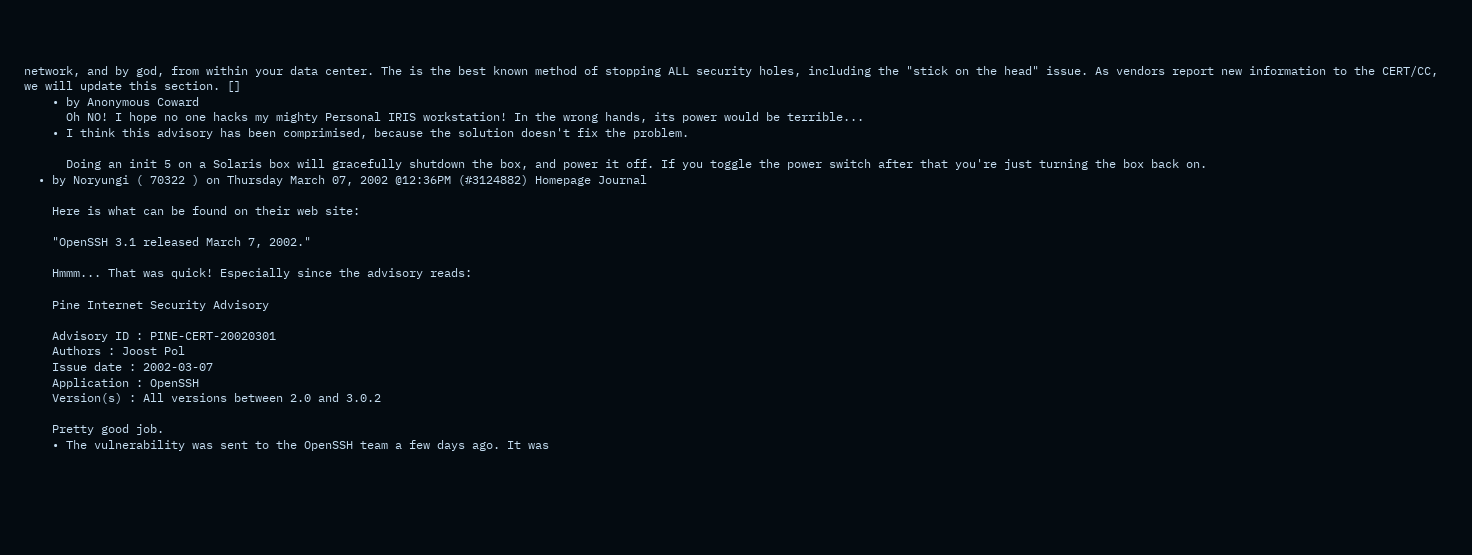network, and by god, from within your data center. The is the best known method of stopping ALL security holes, including the "stick on the head" issue. As vendors report new information to the CERT/CC, we will update this section. []
    • by Anonymous Coward
      Oh NO! I hope no one hacks my mighty Personal IRIS workstation! In the wrong hands, its power would be terrible...
    • I think this advisory has been comprimised, because the solution doesn't fix the problem.

      Doing an init 5 on a Solaris box will gracefully shutdown the box, and power it off. If you toggle the power switch after that you're just turning the box back on.
  • by Noryungi ( 70322 ) on Thursday March 07, 2002 @12:36PM (#3124882) Homepage Journal

    Here is what can be found on their web site:

    "OpenSSH 3.1 released March 7, 2002."

    Hmmm... That was quick! Especially since the advisory reads:

    Pine Internet Security Advisory

    Advisory ID : PINE-CERT-20020301
    Authors : Joost Pol
    Issue date : 2002-03-07
    Application : OpenSSH
    Version(s) : All versions between 2.0 and 3.0.2

    Pretty good job.
    • The vulnerability was sent to the OpenSSH team a few days ago. It was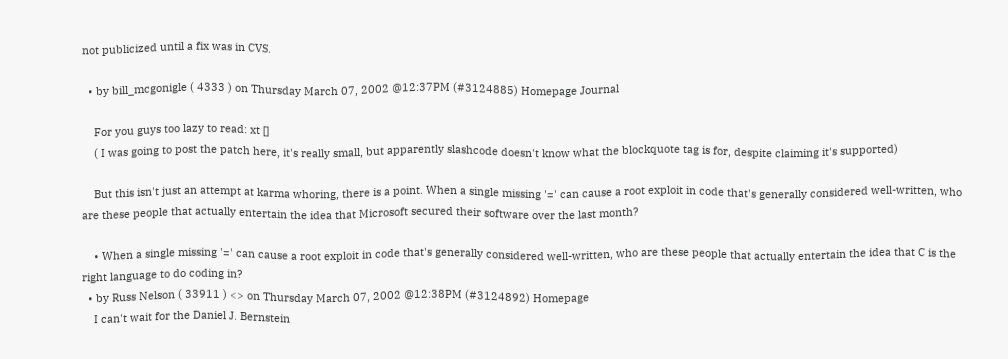not publicized until a fix was in CVS.

  • by bill_mcgonigle ( 4333 ) on Thursday March 07, 2002 @12:37PM (#3124885) Homepage Journal

    For you guys too lazy to read: xt []
    ( I was going to post the patch here, it's really small, but apparently slashcode doesn't know what the blockquote tag is for, despite claiming it's supported)

    But this isn't just an attempt at karma whoring, there is a point. When a single missing '=' can cause a root exploit in code that's generally considered well-written, who are these people that actually entertain the idea that Microsoft secured their software over the last month?

    • When a single missing '=' can cause a root exploit in code that's generally considered well-written, who are these people that actually entertain the idea that C is the right language to do coding in?
  • by Russ Nelson ( 33911 ) <> on Thursday March 07, 2002 @12:38PM (#3124892) Homepage
    I can't wait for the Daniel J. Bernstein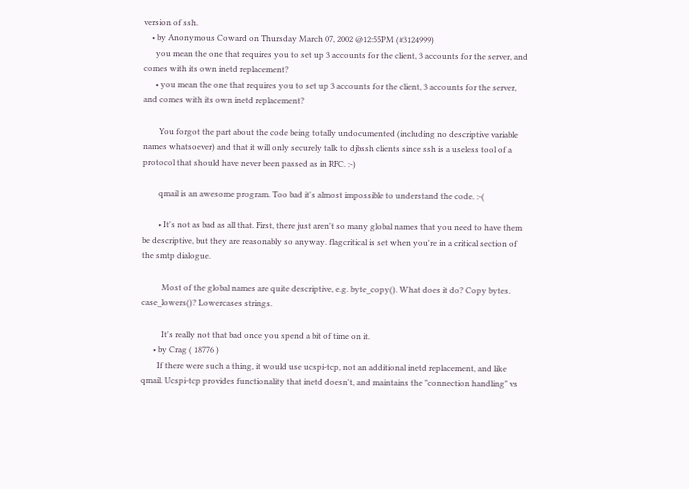version of ssh.
    • by Anonymous Coward on Thursday March 07, 2002 @12:55PM (#3124999)
      you mean the one that requires you to set up 3 accounts for the client, 3 accounts for the server, and comes with its own inetd replacement?
      • you mean the one that requires you to set up 3 accounts for the client, 3 accounts for the server, and comes with its own inetd replacement?

        You forgot the part about the code being totally undocumented (including no descriptive variable names whatsoever) and that it will only securely talk to djbssh clients since ssh is a useless tool of a protocol that should have never been passed as in RFC. :-)

        qmail is an awesome program. Too bad it's almost impossible to understand the code. :-(

        • It's not as bad as all that. First, there just aren't so many global names that you need to have them be descriptive, but they are reasonably so anyway. flagcritical is set when you're in a critical section of the smtp dialogue.

          Most of the global names are quite descriptive, e.g. byte_copy(). What does it do? Copy bytes. case_lowers()? Lowercases strings.

          It's really not that bad once you spend a bit of time on it.
      • by Crag ( 18776 )
        If there were such a thing, it would use ucspi-tcp, not an additional inetd replacement, and like qmail. Ucspi-tcp provides functionality that inetd doesn't, and maintains the "connection handling" vs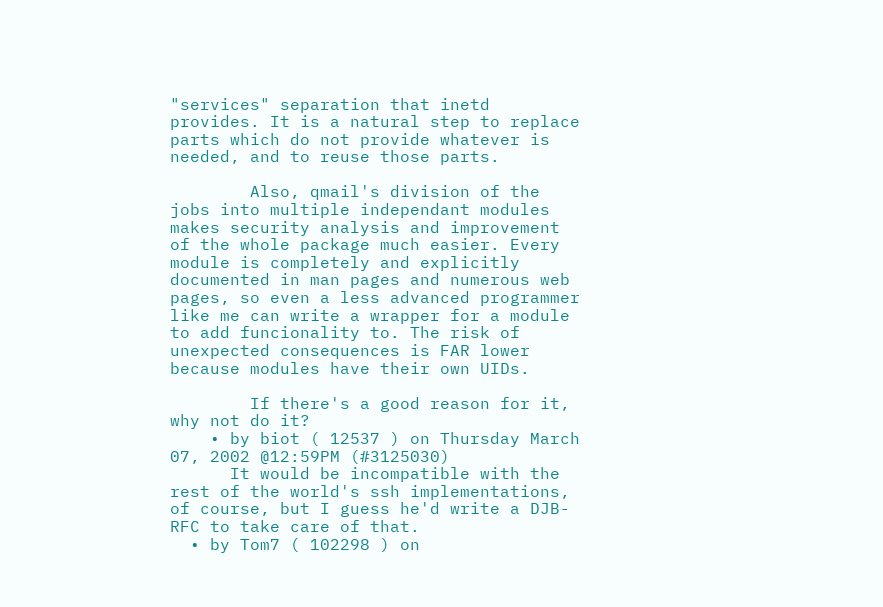"services" separation that inetd provides. It is a natural step to replace parts which do not provide whatever is needed, and to reuse those parts.

        Also, qmail's division of the jobs into multiple independant modules makes security analysis and improvement of the whole package much easier. Every module is completely and explicitly documented in man pages and numerous web pages, so even a less advanced programmer like me can write a wrapper for a module to add funcionality to. The risk of unexpected consequences is FAR lower because modules have their own UIDs.

        If there's a good reason for it, why not do it?
    • by biot ( 12537 ) on Thursday March 07, 2002 @12:59PM (#3125030)
      It would be incompatible with the rest of the world's ssh implementations, of course, but I guess he'd write a DJB-RFC to take care of that.
  • by Tom7 ( 102298 ) on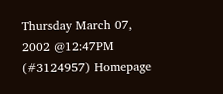Thursday March 07, 2002 @12:47PM (#3124957) Homepage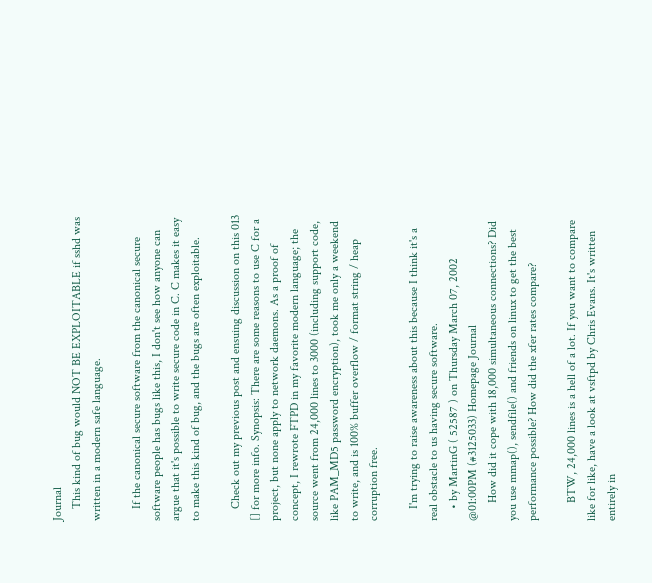Journal
    This kind of bug would NOT BE EXPLOITABLE if sshd was written in a modern safe language.

    If the canonical secure software from the canonical secure software people has bugs like this, I don't see how anyone can argue that it's possible to write secure code in C. C makes it easy to make this kind of bug, and the bugs are often exploitable.

    Check out my previous post and ensuing discussion on this 013 [] for more info. Synopsis: There are some reasons to use C for a project, but none apply to network daemons. As a proof of concept, I rewrote FTPD in my favorite modern language; the source went from 24,000 lines to 3000 (including support code, like PAM_MD5 password encryption), took me only a weekend to write, and is 100% buffer overflow / format string / heap corruption free.

    I'm trying to raise awareness about this because I think it's a real obstacle to us having secure software.
    • by MartinG ( 52587 ) on Thursday March 07, 2002 @01:00PM (#3125033) Homepage Journal
      How did it cope with 18,000 simultaneous connections? Did you use mmap(), sendfile() and friends on linux to get the best performance possible? How did the xfer rates compare?

      BTW, 24,000 lines is a hell of a lot. If you want to compare like for like, have a look at vsftpd by Chris Evans. It's written entirely in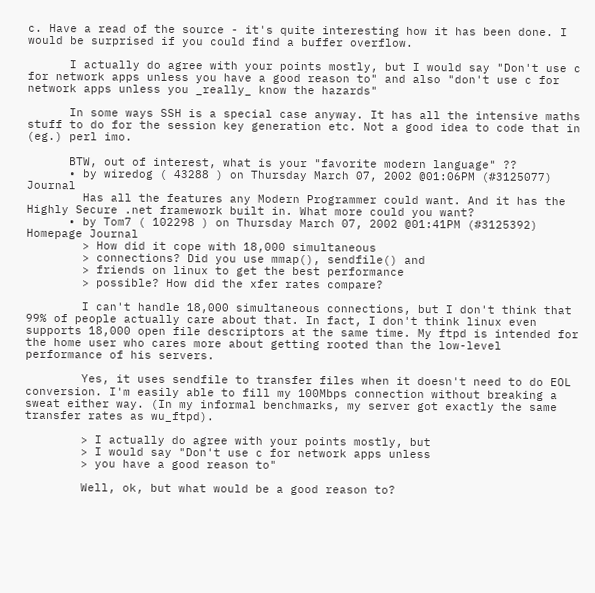c. Have a read of the source - it's quite interesting how it has been done. I would be surprised if you could find a buffer overflow.

      I actually do agree with your points mostly, but I would say "Don't use c for network apps unless you have a good reason to" and also "don't use c for network apps unless you _really_ know the hazards"

      In some ways SSH is a special case anyway. It has all the intensive maths stuff to do for the session key generation etc. Not a good idea to code that in (eg.) perl imo.

      BTW, out of interest, what is your "favorite modern language" ??
      • by wiredog ( 43288 ) on Thursday March 07, 2002 @01:06PM (#3125077) Journal
        Has all the features any Modern Programmer could want. And it has the Highly Secure .net framework built in. What more could you want?
      • by Tom7 ( 102298 ) on Thursday March 07, 2002 @01:41PM (#3125392) Homepage Journal
        > How did it cope with 18,000 simultaneous
        > connections? Did you use mmap(), sendfile() and
        > friends on linux to get the best performance
        > possible? How did the xfer rates compare?

        I can't handle 18,000 simultaneous connections, but I don't think that 99% of people actually care about that. In fact, I don't think linux even supports 18,000 open file descriptors at the same time. My ftpd is intended for the home user who cares more about getting rooted than the low-level performance of his servers.

        Yes, it uses sendfile to transfer files when it doesn't need to do EOL conversion. I'm easily able to fill my 100Mbps connection without breaking a sweat either way. (In my informal benchmarks, my server got exactly the same transfer rates as wu_ftpd).

        > I actually do agree with your points mostly, but
        > I would say "Don't use c for network apps unless
        > you have a good reason to"

        Well, ok, but what would be a good reason to?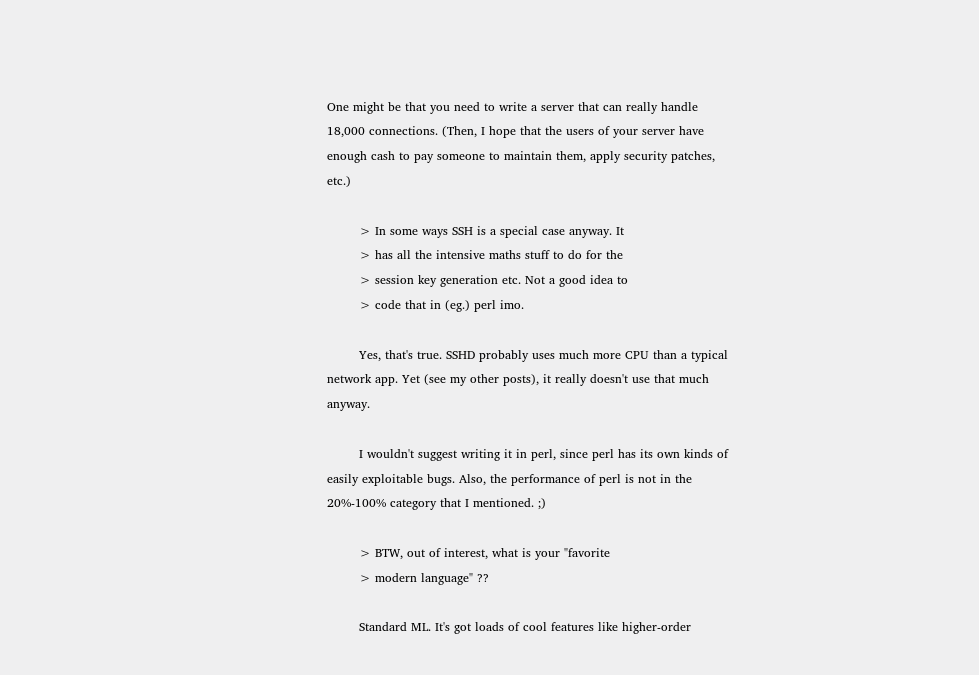One might be that you need to write a server that can really handle 18,000 connections. (Then, I hope that the users of your server have enough cash to pay someone to maintain them, apply security patches, etc.)

        > In some ways SSH is a special case anyway. It
        > has all the intensive maths stuff to do for the
        > session key generation etc. Not a good idea to
        > code that in (eg.) perl imo.

        Yes, that's true. SSHD probably uses much more CPU than a typical network app. Yet (see my other posts), it really doesn't use that much anyway.

        I wouldn't suggest writing it in perl, since perl has its own kinds of easily exploitable bugs. Also, the performance of perl is not in the 20%-100% category that I mentioned. ;)

        > BTW, out of interest, what is your "favorite
        > modern language" ??

        Standard ML. It's got loads of cool features like higher-order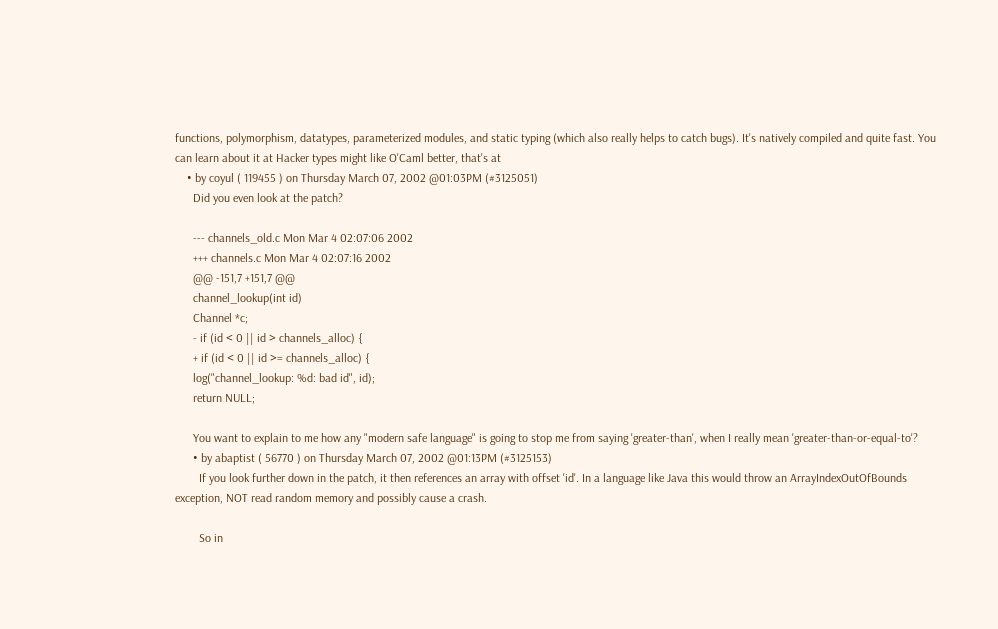functions, polymorphism, datatypes, parameterized modules, and static typing (which also really helps to catch bugs). It's natively compiled and quite fast. You can learn about it at Hacker types might like O'Caml better, that's at
    • by coyul ( 119455 ) on Thursday March 07, 2002 @01:03PM (#3125051)
      Did you even look at the patch?

      --- channels_old.c Mon Mar 4 02:07:06 2002
      +++ channels.c Mon Mar 4 02:07:16 2002
      @@ -151,7 +151,7 @@
      channel_lookup(int id)
      Channel *c;
      - if (id < 0 || id > channels_alloc) {
      + if (id < 0 || id >= channels_alloc) {
      log("channel_lookup: %d: bad id", id);
      return NULL;

      You want to explain to me how any "modern safe language" is going to stop me from saying 'greater-than', when I really mean 'greater-than-or-equal-to'?
      • by abaptist ( 56770 ) on Thursday March 07, 2002 @01:13PM (#3125153)
        If you look further down in the patch, it then references an array with offset 'id'. In a language like Java this would throw an ArrayIndexOutOfBounds exception, NOT read random memory and possibly cause a crash.

        So in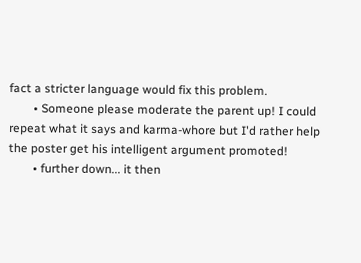fact a stricter language would fix this problem.
        • Someone please moderate the parent up! I could repeat what it says and karma-whore but I'd rather help the poster get his intelligent argument promoted!
        • further down... it then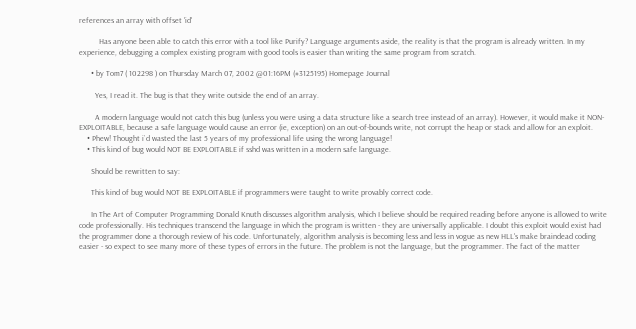references an array with offset 'id'

          Has anyone been able to catch this error with a tool like Purify? Language arguments aside, the reality is that the program is already written. In my experience, debugging a complex existing program with good tools is easier than writing the same program from scratch.

      • by Tom7 ( 102298 ) on Thursday March 07, 2002 @01:16PM (#3125195) Homepage Journal

        Yes, I read it. The bug is that they write outside the end of an array.

        A modern language would not catch this bug (unless you were using a data structure like a search tree instead of an array). However, it would make it NON-EXPLOITABLE, because a safe language would cause an error (ie, exception) on an out-of-bounds write, not corrupt the heap or stack and allow for an exploit.
    • Phew! Thought i`d wasted the last 5 years of my professional life using the wrong language!
    • This kind of bug would NOT BE EXPLOITABLE if sshd was written in a modern safe language.

      Should be rewritten to say:

      This kind of bug would NOT BE EXPLOITABLE if programmers were taught to write provably correct code.

      In The Art of Computer Programming Donald Knuth discusses algorithm analysis, which I believe should be required reading before anyone is allowed to write code professionally. His techniques transcend the language in which the program is written - they are universally applicable. I doubt this exploit would exist had the programmer done a thorough review of his code. Unfortunately, algorithm analysis is becoming less and less in vogue as new HLL's make braindead coding easier - so expect to see many more of these types of errors in the future. The problem is not the language, but the programmer. The fact of the matter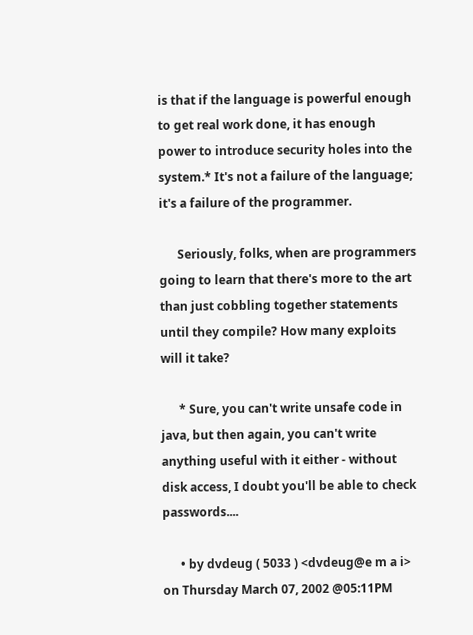is that if the language is powerful enough to get real work done, it has enough power to introduce security holes into the system.* It's not a failure of the language; it's a failure of the programmer.

      Seriously, folks, when are programmers going to learn that there's more to the art than just cobbling together statements until they compile? How many exploits will it take?

      * Sure, you can't write unsafe code in java, but then again, you can't write anything useful with it either - without disk access, I doubt you'll be able to check passwords....

      • by dvdeug ( 5033 ) <dvdeug@e m a i> on Thursday March 07, 2002 @05:11PM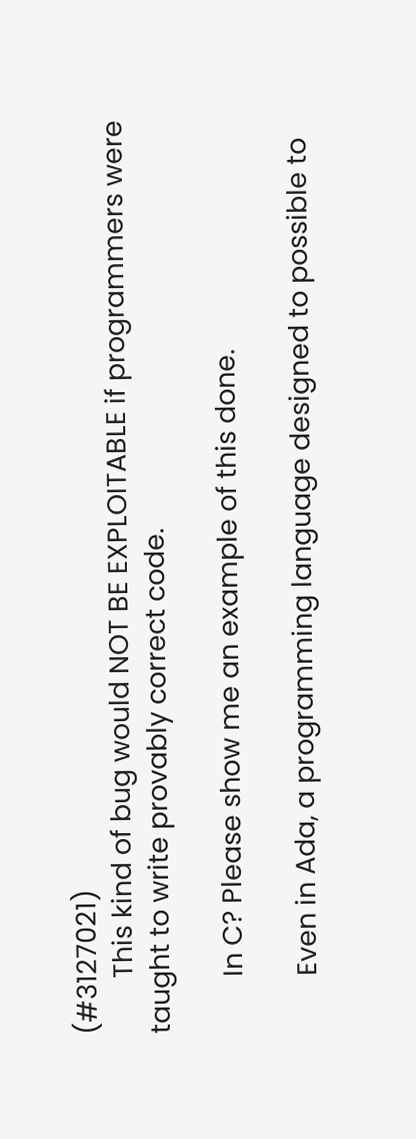(#3127021)
        This kind of bug would NOT BE EXPLOITABLE if programmers were taught to write provably correct code.

        In C? Please show me an example of this done.

        Even in Ada, a programming language designed to possible to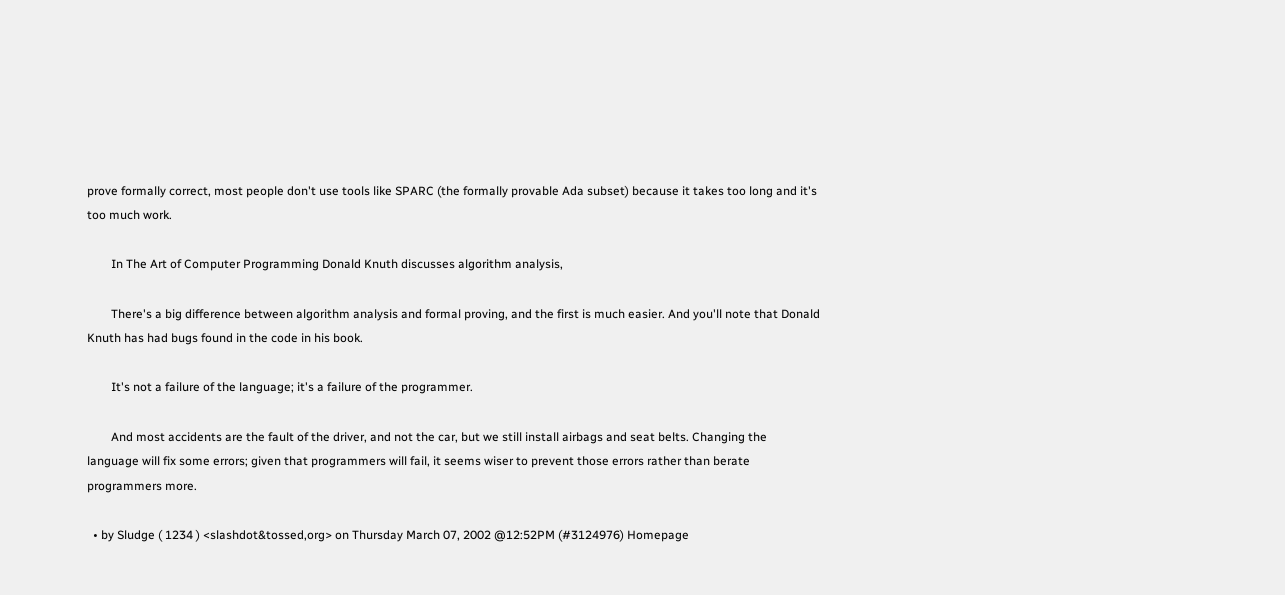prove formally correct, most people don't use tools like SPARC (the formally provable Ada subset) because it takes too long and it's too much work.

        In The Art of Computer Programming Donald Knuth discusses algorithm analysis,

        There's a big difference between algorithm analysis and formal proving, and the first is much easier. And you'll note that Donald Knuth has had bugs found in the code in his book.

        It's not a failure of the language; it's a failure of the programmer.

        And most accidents are the fault of the driver, and not the car, but we still install airbags and seat belts. Changing the language will fix some errors; given that programmers will fail, it seems wiser to prevent those errors rather than berate programmers more.

  • by Sludge ( 1234 ) <slashdot&tossed,org> on Thursday March 07, 2002 @12:52PM (#3124976) Homepage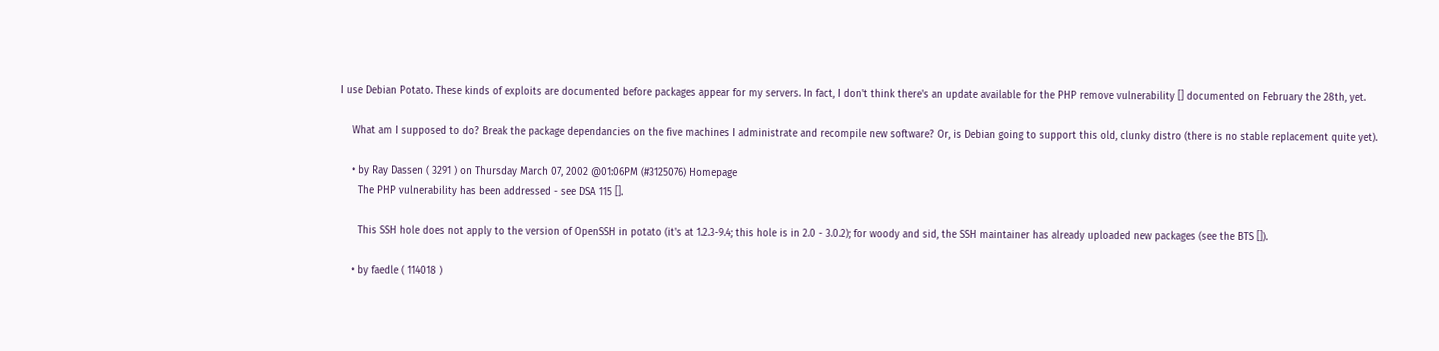I use Debian Potato. These kinds of exploits are documented before packages appear for my servers. In fact, I don't think there's an update available for the PHP remove vulnerability [] documented on February the 28th, yet.

    What am I supposed to do? Break the package dependancies on the five machines I administrate and recompile new software? Or, is Debian going to support this old, clunky distro (there is no stable replacement quite yet).

    • by Ray Dassen ( 3291 ) on Thursday March 07, 2002 @01:06PM (#3125076) Homepage
      The PHP vulnerability has been addressed - see DSA 115 [].

      This SSH hole does not apply to the version of OpenSSH in potato (it's at 1.2.3-9.4; this hole is in 2.0 - 3.0.2); for woody and sid, the SSH maintainer has already uploaded new packages (see the BTS []).

    • by faedle ( 114018 )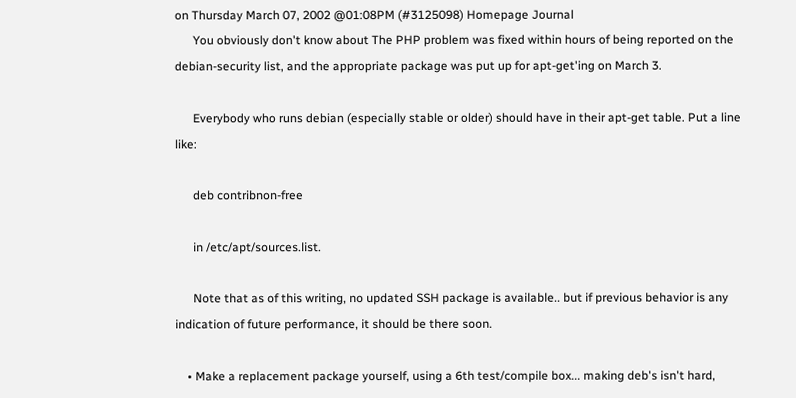on Thursday March 07, 2002 @01:08PM (#3125098) Homepage Journal
      You obviously don't know about The PHP problem was fixed within hours of being reported on the debian-security list, and the appropriate package was put up for apt-get'ing on March 3.

      Everybody who runs debian (especially stable or older) should have in their apt-get table. Put a line like:

      deb contribnon-free

      in /etc/apt/sources.list.

      Note that as of this writing, no updated SSH package is available.. but if previous behavior is any indication of future performance, it should be there soon.

    • Make a replacement package yourself, using a 6th test/compile box... making deb's isn't hard,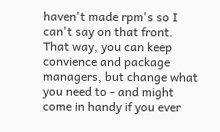haven't made rpm's so I can't say on that front. That way, you can keep convience and package managers, but change what you need to - and might come in handy if you ever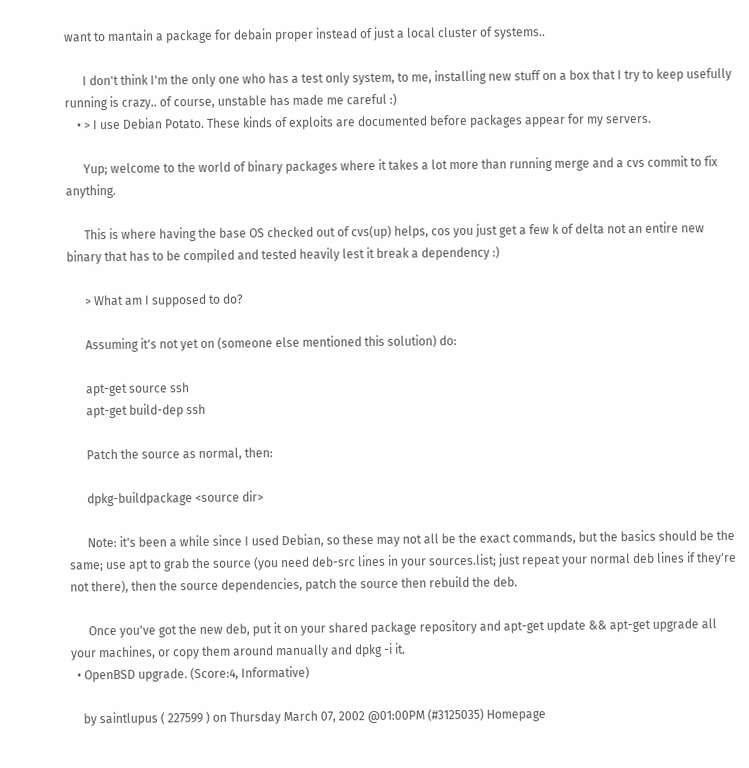want to mantain a package for debain proper instead of just a local cluster of systems..

      I don't think I'm the only one who has a test only system, to me, installing new stuff on a box that I try to keep usefully running is crazy.. of course, unstable has made me careful :)
    • > I use Debian Potato. These kinds of exploits are documented before packages appear for my servers.

      Yup; welcome to the world of binary packages where it takes a lot more than running merge and a cvs commit to fix anything.

      This is where having the base OS checked out of cvs(up) helps, cos you just get a few k of delta not an entire new binary that has to be compiled and tested heavily lest it break a dependency :)

      > What am I supposed to do?

      Assuming it's not yet on (someone else mentioned this solution) do:

      apt-get source ssh
      apt-get build-dep ssh

      Patch the source as normal, then:

      dpkg-buildpackage <source dir>

      Note: it's been a while since I used Debian, so these may not all be the exact commands, but the basics should be the same; use apt to grab the source (you need deb-src lines in your sources.list; just repeat your normal deb lines if they're not there), then the source dependencies, patch the source then rebuild the deb.

      Once you've got the new deb, put it on your shared package repository and apt-get update && apt-get upgrade all your machines, or copy them around manually and dpkg -i it.
  • OpenBSD upgrade. (Score:4, Informative)

    by saintlupus ( 227599 ) on Thursday March 07, 2002 @01:00PM (#3125035) Homepage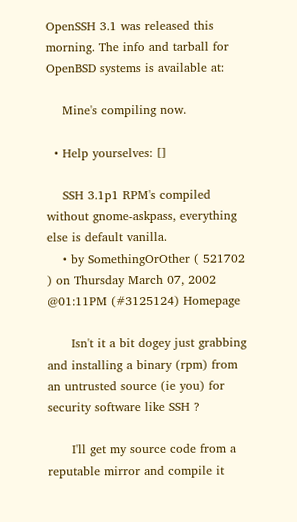OpenSSH 3.1 was released this morning. The info and tarball for OpenBSD systems is available at:

    Mine's compiling now.

  • Help yourselves: []

    SSH 3.1p1 RPM's compiled without gnome-askpass, everything else is default vanilla.
    • by SomethingOrOther ( 521702 ) on Thursday March 07, 2002 @01:11PM (#3125124) Homepage

      Isn't it a bit dogey just grabbing and installing a binary (rpm) from an untrusted source (ie you) for security software like SSH ?

      I'll get my source code from a reputable mirror and compile it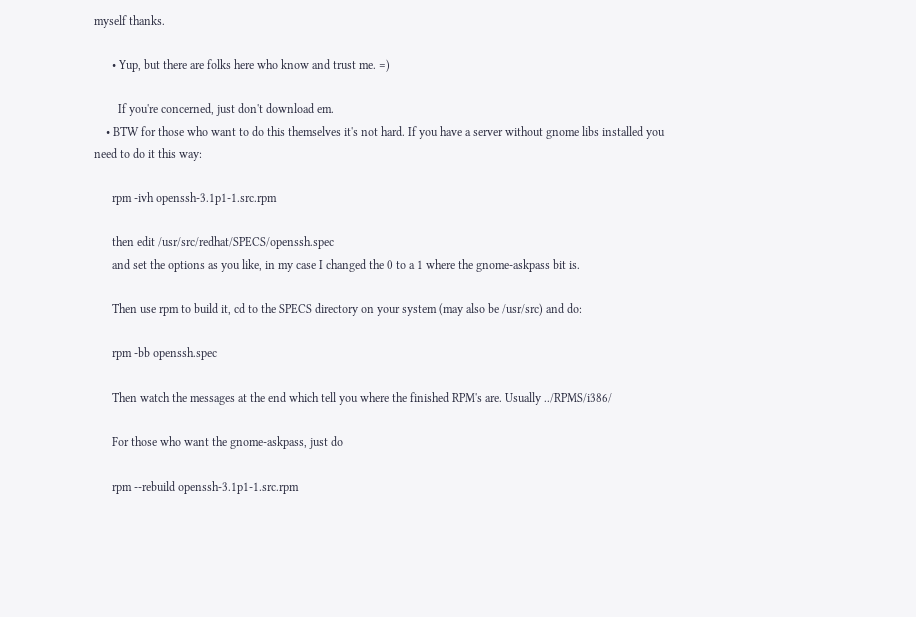myself thanks.

      • Yup, but there are folks here who know and trust me. =)

        If you're concerned, just don't download em.
    • BTW for those who want to do this themselves it's not hard. If you have a server without gnome libs installed you need to do it this way:

      rpm -ivh openssh-3.1p1-1.src.rpm

      then edit /usr/src/redhat/SPECS/openssh.spec
      and set the options as you like, in my case I changed the 0 to a 1 where the gnome-askpass bit is.

      Then use rpm to build it, cd to the SPECS directory on your system (may also be /usr/src) and do:

      rpm -bb openssh.spec

      Then watch the messages at the end which tell you where the finished RPM's are. Usually ../RPMS/i386/

      For those who want the gnome-askpass, just do

      rpm --rebuild openssh-3.1p1-1.src.rpm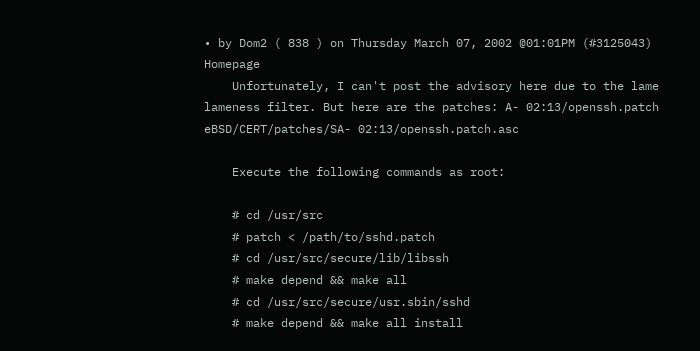• by Dom2 ( 838 ) on Thursday March 07, 2002 @01:01PM (#3125043) Homepage
    Unfortunately, I can't post the advisory here due to the lame lameness filter. But here are the patches: A- 02:13/openssh.patch eBSD/CERT/patches/SA- 02:13/openssh.patch.asc

    Execute the following commands as root:

    # cd /usr/src
    # patch < /path/to/sshd.patch
    # cd /usr/src/secure/lib/libssh
    # make depend && make all
    # cd /usr/src/secure/usr.sbin/sshd
    # make depend && make all install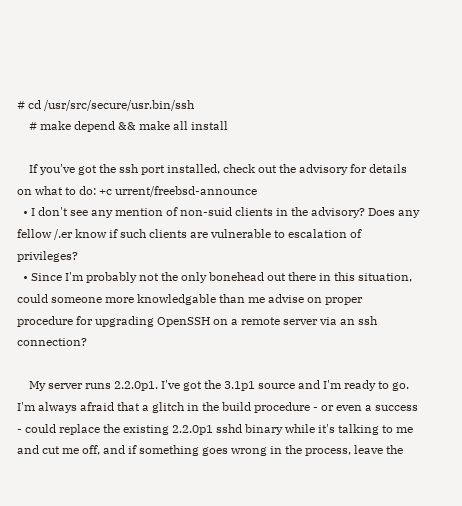# cd /usr/src/secure/usr.bin/ssh
    # make depend && make all install

    If you've got the ssh port installed, check out the advisory for details on what to do: +c urrent/freebsd-announce
  • I don't see any mention of non-suid clients in the advisory? Does any fellow /.er know if such clients are vulnerable to escalation of privileges?
  • Since I'm probably not the only bonehead out there in this situation, could someone more knowledgable than me advise on proper procedure for upgrading OpenSSH on a remote server via an ssh connection?

    My server runs 2.2.0p1. I've got the 3.1p1 source and I'm ready to go. I'm always afraid that a glitch in the build procedure - or even a success - could replace the existing 2.2.0p1 sshd binary while it's talking to me and cut me off, and if something goes wrong in the process, leave the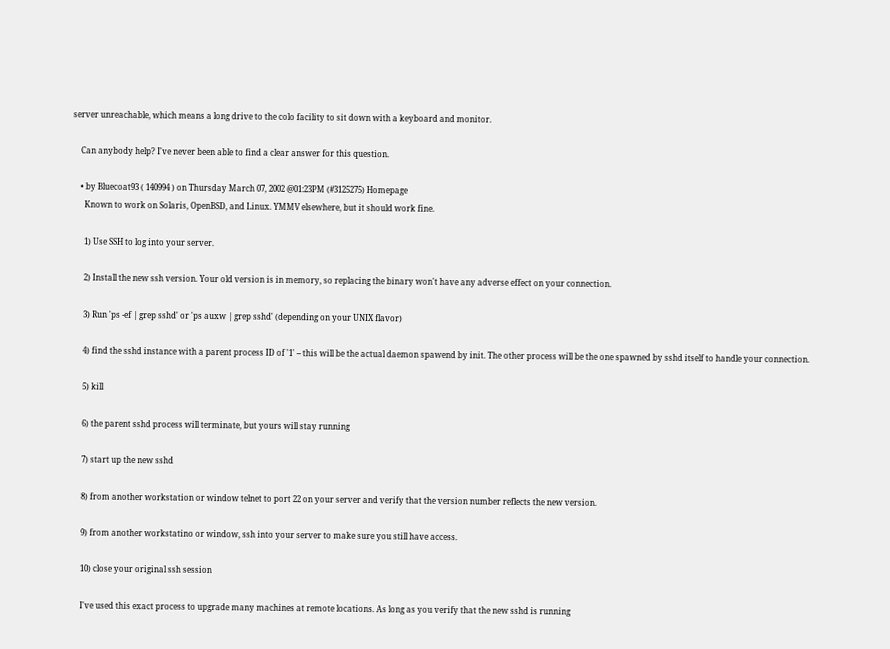server unreachable, which means a long drive to the colo facility to sit down with a keyboard and monitor.

    Can anybody help? I've never been able to find a clear answer for this question.

    • by Bluecoat93 ( 140994 ) on Thursday March 07, 2002 @01:23PM (#3125275) Homepage
      Known to work on Solaris, OpenBSD, and Linux. YMMV elsewhere, but it should work fine.

      1) Use SSH to log into your server.

      2) Install the new ssh version. Your old version is in memory, so replacing the binary won't have any adverse effect on your connection.

      3) Run 'ps -ef | grep sshd' or 'ps auxw | grep sshd' (depending on your UNIX flavor)

      4) find the sshd instance with a parent process ID of '1' -- this will be the actual daemon spawend by init. The other process will be the one spawned by sshd itself to handle your connection.

      5) kill

      6) the parent sshd process will terminate, but yours will stay running

      7) start up the new sshd

      8) from another workstation or window telnet to port 22 on your server and verify that the version number reflects the new version.

      9) from another workstatino or window, ssh into your server to make sure you still have access.

      10) close your original ssh session

      I've used this exact process to upgrade many machines at remote locations. As long as you verify that the new sshd is running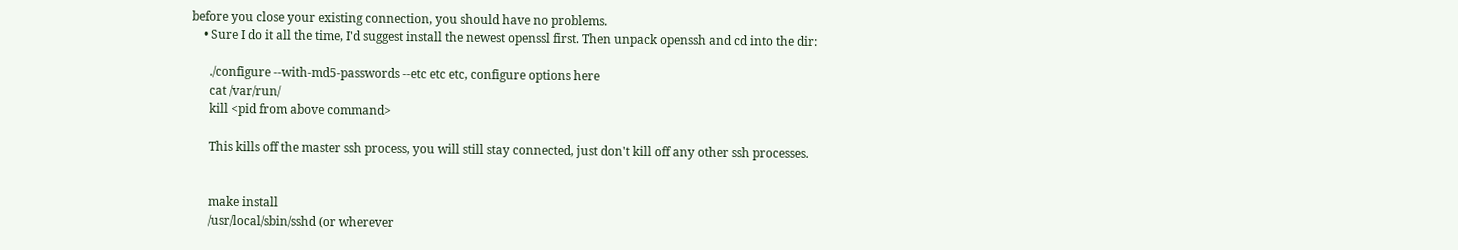before you close your existing connection, you should have no problems.
    • Sure I do it all the time, I'd suggest install the newest openssl first. Then unpack openssh and cd into the dir:

      ./configure --with-md5-passwords --etc etc etc, configure options here
      cat /var/run/
      kill <pid from above command>

      This kills off the master ssh process, you will still stay connected, just don't kill off any other ssh processes.


      make install
      /usr/local/sbin/sshd (or wherever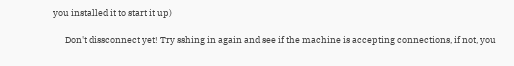you installed it to start it up)

      Don't dissconnect yet! Try sshing in again and see if the machine is accepting connections, if not, you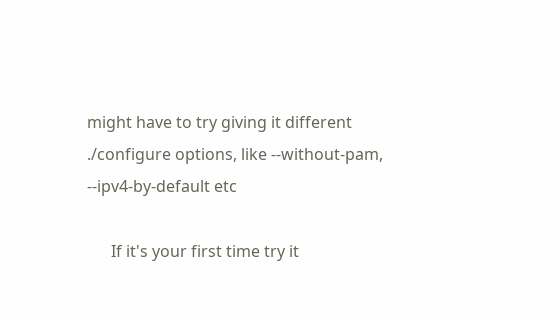might have to try giving it different ./configure options, like --without-pam, --ipv4-by-default etc

      If it's your first time try it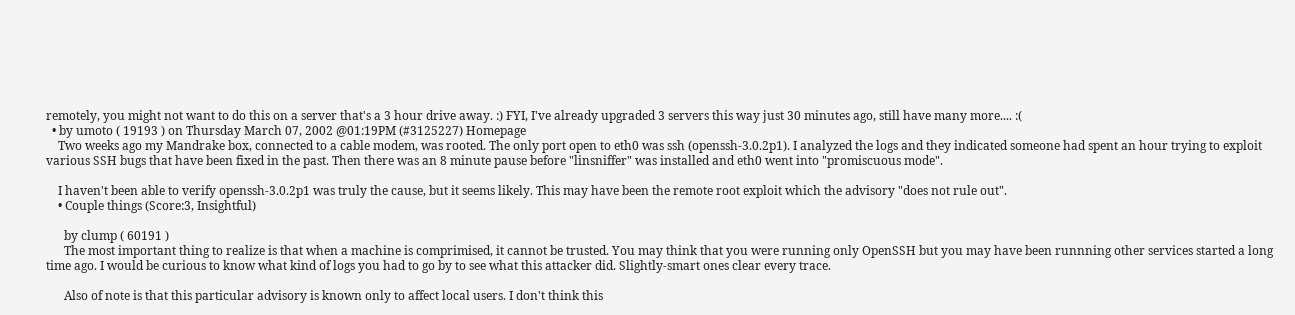remotely, you might not want to do this on a server that's a 3 hour drive away. :) FYI, I've already upgraded 3 servers this way just 30 minutes ago, still have many more.... :(
  • by umoto ( 19193 ) on Thursday March 07, 2002 @01:19PM (#3125227) Homepage
    Two weeks ago my Mandrake box, connected to a cable modem, was rooted. The only port open to eth0 was ssh (openssh-3.0.2p1). I analyzed the logs and they indicated someone had spent an hour trying to exploit various SSH bugs that have been fixed in the past. Then there was an 8 minute pause before "linsniffer" was installed and eth0 went into "promiscuous mode".

    I haven't been able to verify openssh-3.0.2p1 was truly the cause, but it seems likely. This may have been the remote root exploit which the advisory "does not rule out".
    • Couple things (Score:3, Insightful)

      by clump ( 60191 )
      The most important thing to realize is that when a machine is comprimised, it cannot be trusted. You may think that you were running only OpenSSH but you may have been runnning other services started a long time ago. I would be curious to know what kind of logs you had to go by to see what this attacker did. Slightly-smart ones clear every trace.

      Also of note is that this particular advisory is known only to affect local users. I don't think this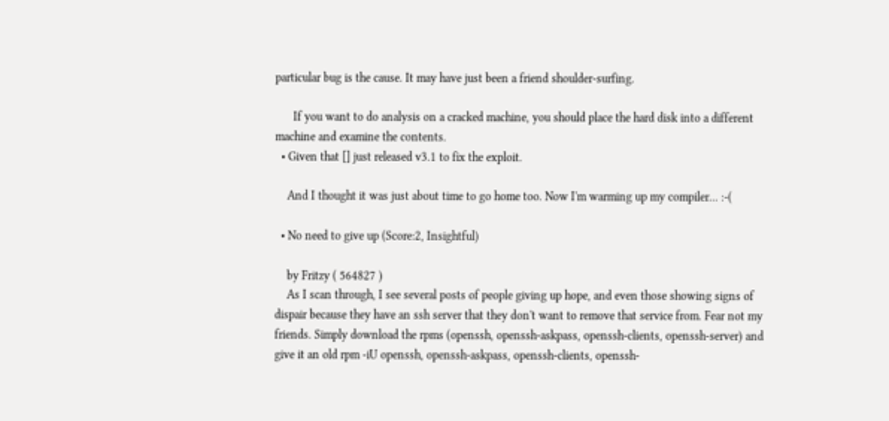particular bug is the cause. It may have just been a friend shoulder-surfing.

      If you want to do analysis on a cracked machine, you should place the hard disk into a different machine and examine the contents.
  • Given that [] just released v3.1 to fix the exploit.

    And I thought it was just about time to go home too. Now I'm warming up my compiler... :-(

  • No need to give up (Score:2, Insightful)

    by Fritzy ( 564827 )
    As I scan through, I see several posts of people giving up hope, and even those showing signs of dispair because they have an ssh server that they don't want to remove that service from. Fear not my friends. Simply download the rpms (openssh, openssh-askpass, openssh-clients, openssh-server) and give it an old rpm -iU openssh, openssh-askpass, openssh-clients, openssh-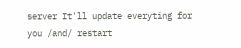server It'll update everyting for you /and/ restart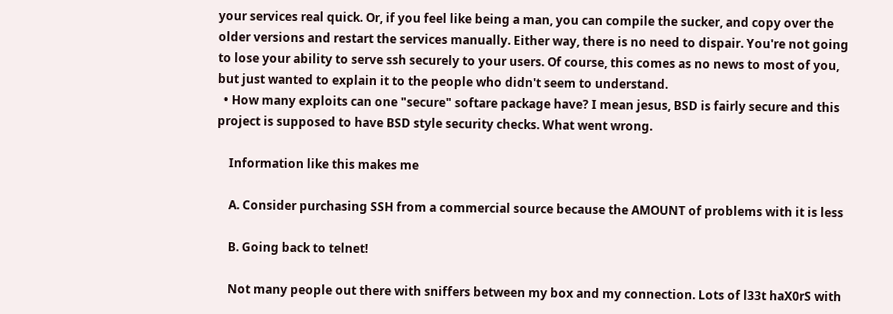your services real quick. Or, if you feel like being a man, you can compile the sucker, and copy over the older versions and restart the services manually. Either way, there is no need to dispair. You're not going to lose your ability to serve ssh securely to your users. Of course, this comes as no news to most of you, but just wanted to explain it to the people who didn't seem to understand.
  • How many exploits can one "secure" softare package have? I mean jesus, BSD is fairly secure and this project is supposed to have BSD style security checks. What went wrong.

    Information like this makes me

    A. Consider purchasing SSH from a commercial source because the AMOUNT of problems with it is less

    B. Going back to telnet!

    Not many people out there with sniffers between my box and my connection. Lots of l33t haX0rS with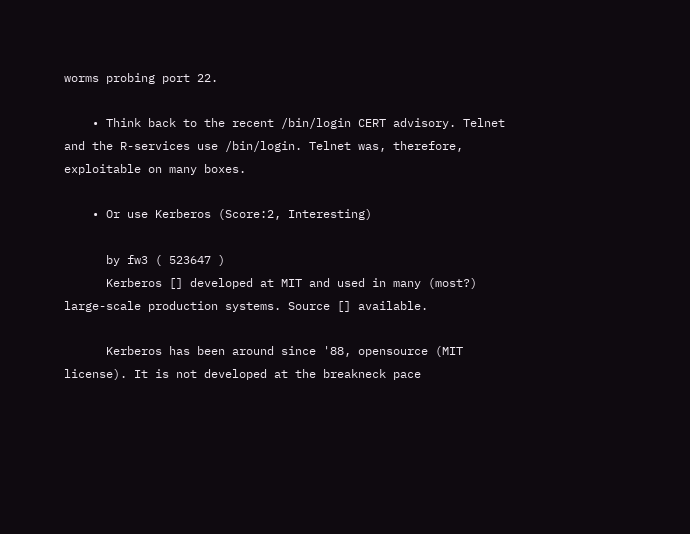worms probing port 22.

    • Think back to the recent /bin/login CERT advisory. Telnet and the R-services use /bin/login. Telnet was, therefore, exploitable on many boxes.

    • Or use Kerberos (Score:2, Interesting)

      by fw3 ( 523647 )
      Kerberos [] developed at MIT and used in many (most?) large-scale production systems. Source [] available.

      Kerberos has been around since '88, opensource (MIT license). It is not developed at the breakneck pace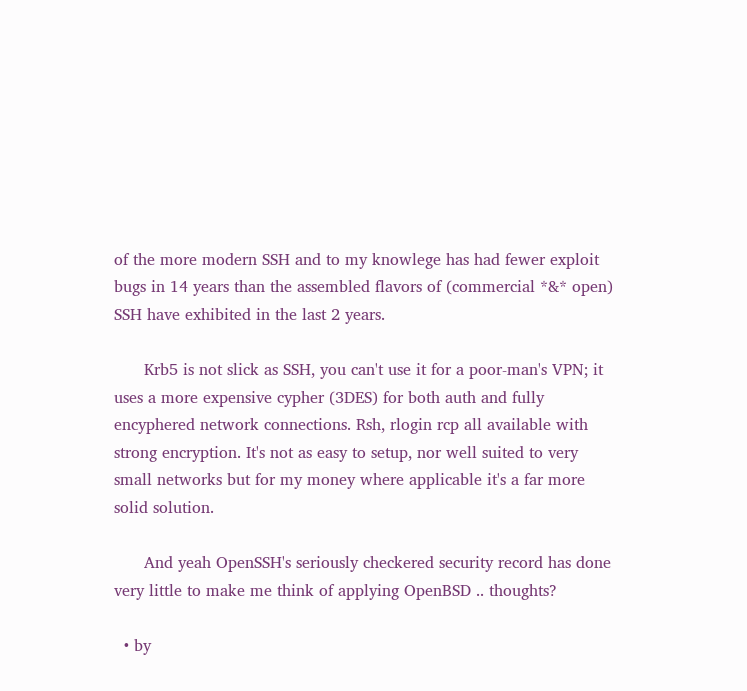of the more modern SSH and to my knowlege has had fewer exploit bugs in 14 years than the assembled flavors of (commercial *&* open) SSH have exhibited in the last 2 years.

      Krb5 is not slick as SSH, you can't use it for a poor-man's VPN; it uses a more expensive cypher (3DES) for both auth and fully encyphered network connections. Rsh, rlogin rcp all available with strong encryption. It's not as easy to setup, nor well suited to very small networks but for my money where applicable it's a far more solid solution.

      And yeah OpenSSH's seriously checkered security record has done very little to make me think of applying OpenBSD .. thoughts?

  • by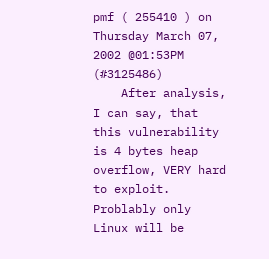pmf ( 255410 ) on Thursday March 07, 2002 @01:53PM (#3125486)
    After analysis, I can say, that this vulnerability is 4 bytes heap overflow, VERY hard to exploit. Problably only Linux will be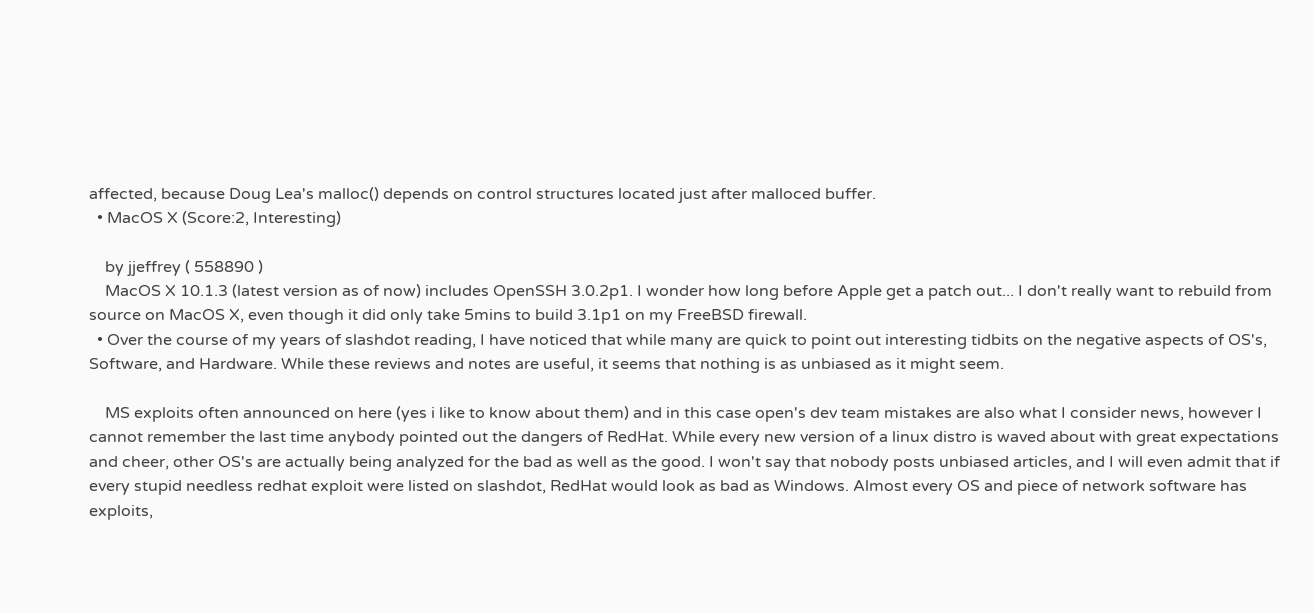affected, because Doug Lea's malloc() depends on control structures located just after malloced buffer.
  • MacOS X (Score:2, Interesting)

    by jjeffrey ( 558890 )
    MacOS X 10.1.3 (latest version as of now) includes OpenSSH 3.0.2p1. I wonder how long before Apple get a patch out... I don't really want to rebuild from source on MacOS X, even though it did only take 5mins to build 3.1p1 on my FreeBSD firewall.
  • Over the course of my years of slashdot reading, I have noticed that while many are quick to point out interesting tidbits on the negative aspects of OS's, Software, and Hardware. While these reviews and notes are useful, it seems that nothing is as unbiased as it might seem.

    MS exploits often announced on here (yes i like to know about them) and in this case open's dev team mistakes are also what I consider news, however I cannot remember the last time anybody pointed out the dangers of RedHat. While every new version of a linux distro is waved about with great expectations and cheer, other OS's are actually being analyzed for the bad as well as the good. I won't say that nobody posts unbiased articles, and I will even admit that if every stupid needless redhat exploit were listed on slashdot, RedHat would look as bad as Windows. Almost every OS and piece of network software has exploits,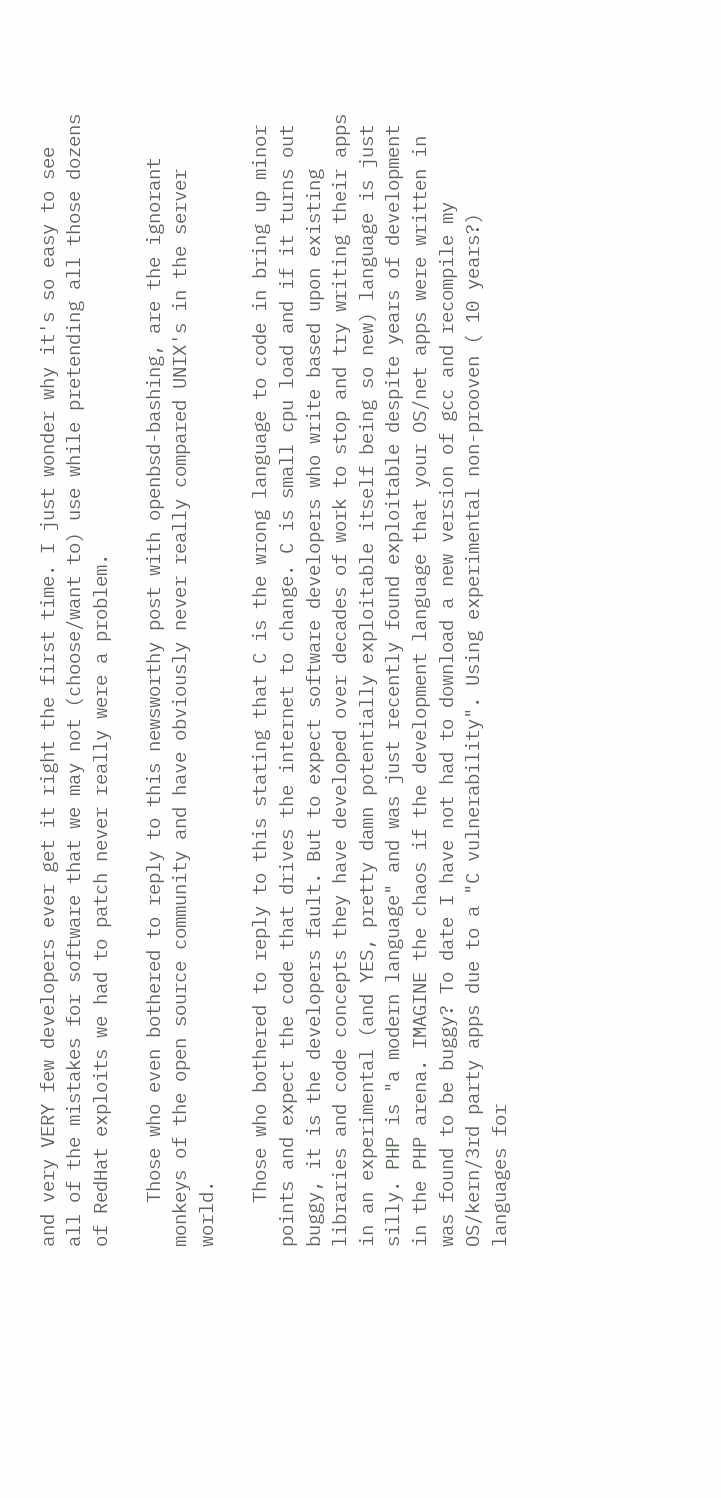and very VERY few developers ever get it right the first time. I just wonder why it's so easy to see all of the mistakes for software that we may not (choose/want to) use while pretending all those dozens of RedHat exploits we had to patch never really were a problem.

    Those who even bothered to reply to this newsworthy post with openbsd-bashing, are the ignorant monkeys of the open source community and have obviously never really compared UNIX's in the server world.

    Those who bothered to reply to this stating that C is the wrong language to code in bring up minor points and expect the code that drives the internet to change. C is small cpu load and if it turns out buggy, it is the developers fault. But to expect software developers who write based upon existing libraries and code concepts they have developed over decades of work to stop and try writing their apps in an experimental (and YES, pretty damn potentially exploitable itself being so new) language is just silly. PHP is "a modern language" and was just recently found exploitable despite years of development in the PHP arena. IMAGINE the chaos if the development language that your OS/net apps were written in was found to be buggy? To date I have not had to download a new version of gcc and recompile my OS/kern/3rd party apps due to a "C vulnerability". Using experimental non-prooven ( 10 years?) languages for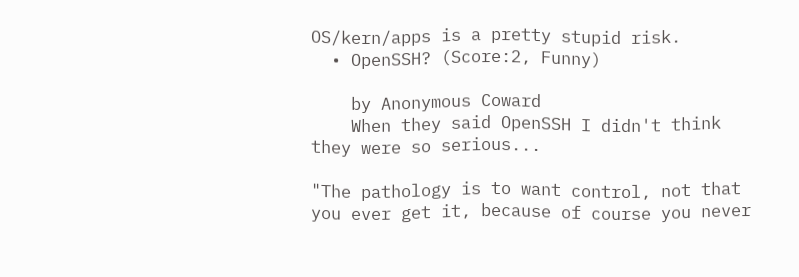OS/kern/apps is a pretty stupid risk.
  • OpenSSH? (Score:2, Funny)

    by Anonymous Coward
    When they said OpenSSH I didn't think they were so serious...

"The pathology is to want control, not that you ever get it, because of course you never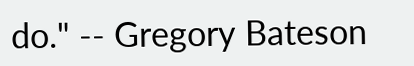do." -- Gregory Bateson